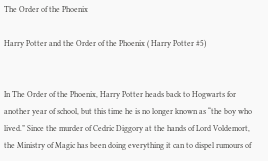The Order of the Phoenix

Harry Potter and the Order of the Phoenix ( Harry Potter #5)


In The Order of the Phoenix, Harry Potter heads back to Hogwarts for another year of school, but this time he is no longer known as “the boy who lived.” Since the murder of Cedric Diggory at the hands of Lord Voldemort, the Ministry of Magic has been doing everything it can to dispel rumours of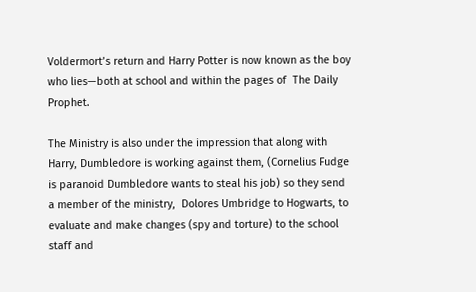Voldermort’s return and Harry Potter is now known as the boy who lies—both at school and within the pages of  The Daily Prophet.

The Ministry is also under the impression that along with Harry, Dumbledore is working against them, (Cornelius Fudge is paranoid Dumbledore wants to steal his job) so they send a member of the ministry,  Dolores Umbridge to Hogwarts, to evaluate and make changes (spy and torture) to the school staff and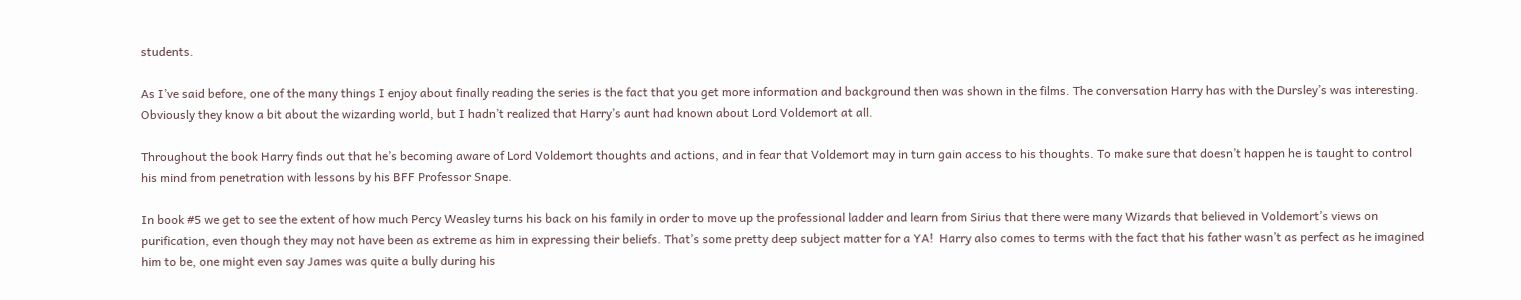students.

As I’ve said before, one of the many things I enjoy about finally reading the series is the fact that you get more information and background then was shown in the films. The conversation Harry has with the Dursley’s was interesting. Obviously they know a bit about the wizarding world, but I hadn’t realized that Harry’s aunt had known about Lord Voldemort at all.

Throughout the book Harry finds out that he’s becoming aware of Lord Voldemort thoughts and actions, and in fear that Voldemort may in turn gain access to his thoughts. To make sure that doesn’t happen he is taught to control his mind from penetration with lessons by his BFF Professor Snape.

In book #5 we get to see the extent of how much Percy Weasley turns his back on his family in order to move up the professional ladder and learn from Sirius that there were many Wizards that believed in Voldemort’s views on  purification, even though they may not have been as extreme as him in expressing their beliefs. That’s some pretty deep subject matter for a YA!  Harry also comes to terms with the fact that his father wasn’t as perfect as he imagined him to be, one might even say James was quite a bully during his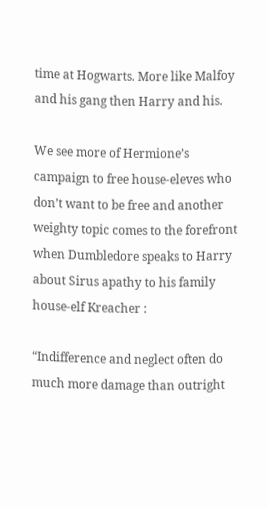time at Hogwarts. More like Malfoy and his gang then Harry and his.

We see more of Hermione’s campaign to free house-eleves who don’t want to be free and another weighty topic comes to the forefront when Dumbledore speaks to Harry about Sirus apathy to his family house-elf Kreacher :

“Indifference and neglect often do much more damage than outright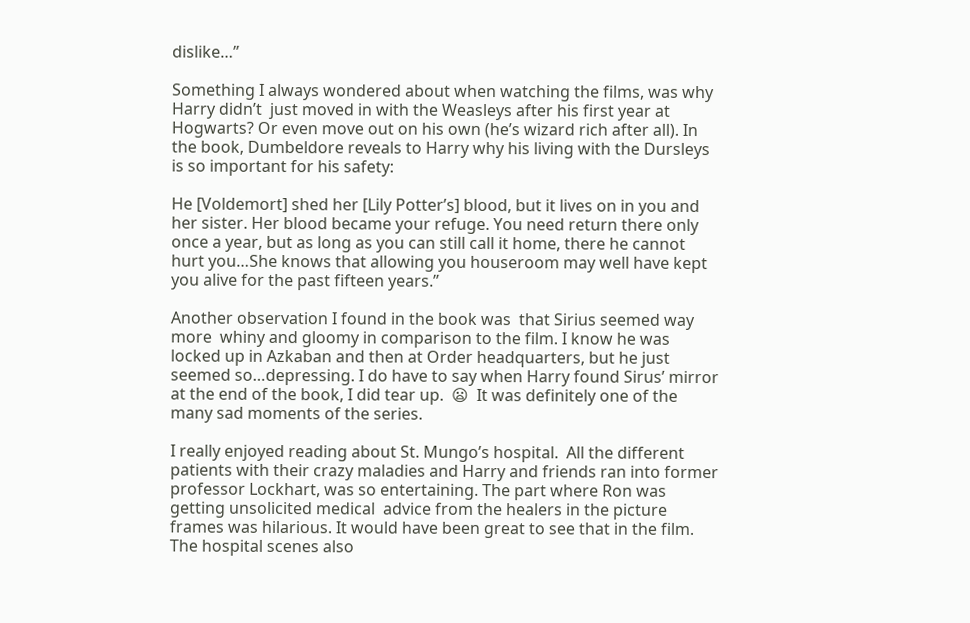dislike…”

Something I always wondered about when watching the films, was why Harry didn’t  just moved in with the Weasleys after his first year at Hogwarts? Or even move out on his own (he’s wizard rich after all). In the book, Dumbeldore reveals to Harry why his living with the Dursleys is so important for his safety:

He [Voldemort] shed her [Lily Potter’s] blood, but it lives on in you and her sister. Her blood became your refuge. You need return there only once a year, but as long as you can still call it home, there he cannot hurt you…She knows that allowing you houseroom may well have kept you alive for the past fifteen years.”

Another observation I found in the book was  that Sirius seemed way more  whiny and gloomy in comparison to the film. I know he was locked up in Azkaban and then at Order headquarters, but he just seemed so…depressing. I do have to say when Harry found Sirus’ mirror at the end of the book, I did tear up.  😦  It was definitely one of the many sad moments of the series.

I really enjoyed reading about St. Mungo’s hospital.  All the different patients with their crazy maladies and Harry and friends ran into former professor Lockhart, was so entertaining. The part where Ron was getting unsolicited medical  advice from the healers in the picture frames was hilarious. It would have been great to see that in the film. The hospital scenes also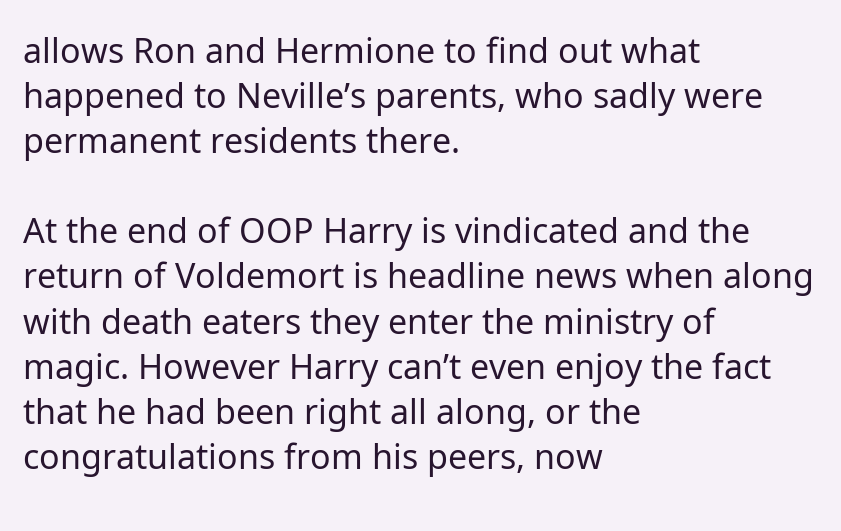allows Ron and Hermione to find out what happened to Neville’s parents, who sadly were permanent residents there.

At the end of OOP Harry is vindicated and the return of Voldemort is headline news when along with death eaters they enter the ministry of magic. However Harry can’t even enjoy the fact that he had been right all along, or the congratulations from his peers, now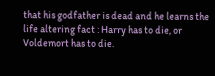that his godfather is dead and he learns the life altering fact : Harry has to die, or Voldemort has to die.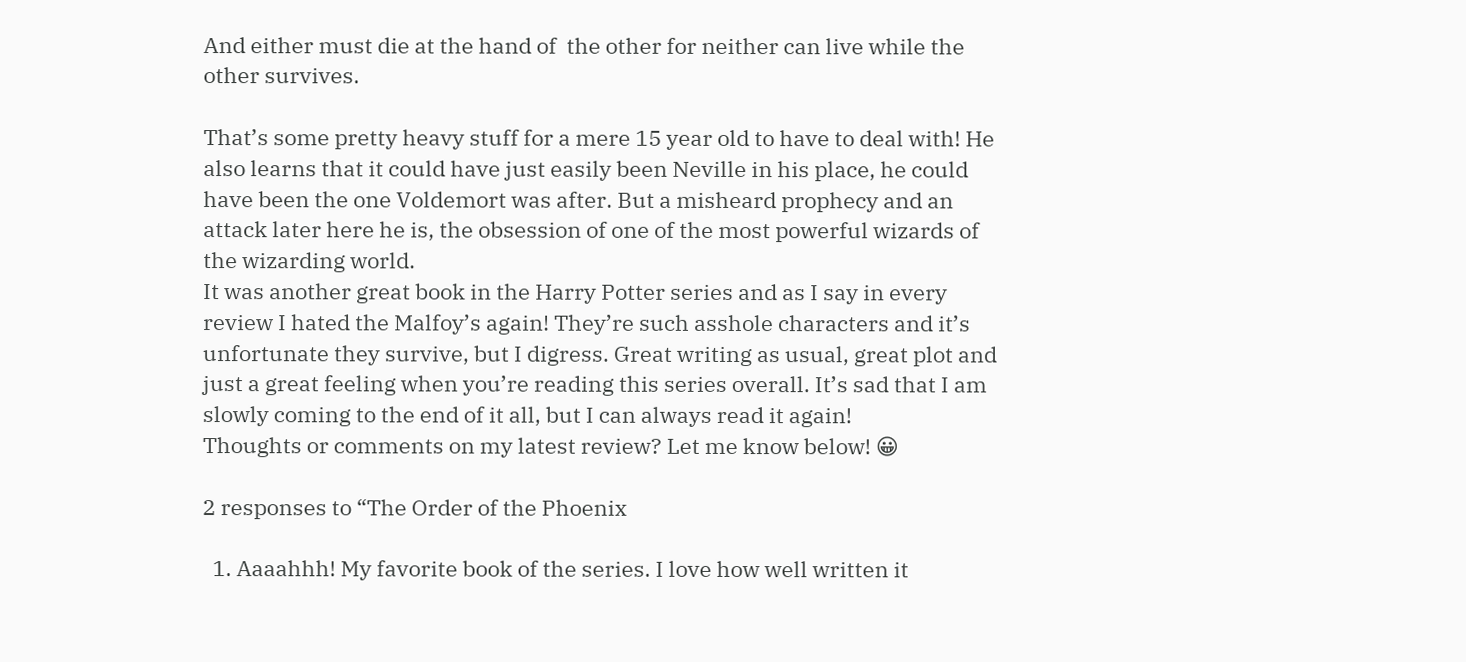And either must die at the hand of  the other for neither can live while the other survives.

That’s some pretty heavy stuff for a mere 15 year old to have to deal with! He also learns that it could have just easily been Neville in his place, he could have been the one Voldemort was after. But a misheard prophecy and an attack later here he is, the obsession of one of the most powerful wizards of the wizarding world.
It was another great book in the Harry Potter series and as I say in every review I hated the Malfoy’s again! They’re such asshole characters and it’s unfortunate they survive, but I digress. Great writing as usual, great plot and just a great feeling when you’re reading this series overall. It’s sad that I am slowly coming to the end of it all, but I can always read it again!
Thoughts or comments on my latest review? Let me know below! 😀

2 responses to “The Order of the Phoenix

  1. Aaaahhh! My favorite book of the series. I love how well written it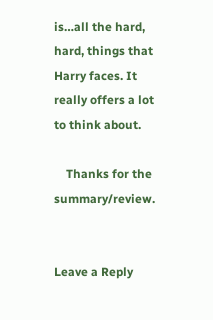is…all the hard, hard, things that Harry faces. It really offers a lot to think about.

    Thanks for the summary/review.


Leave a Reply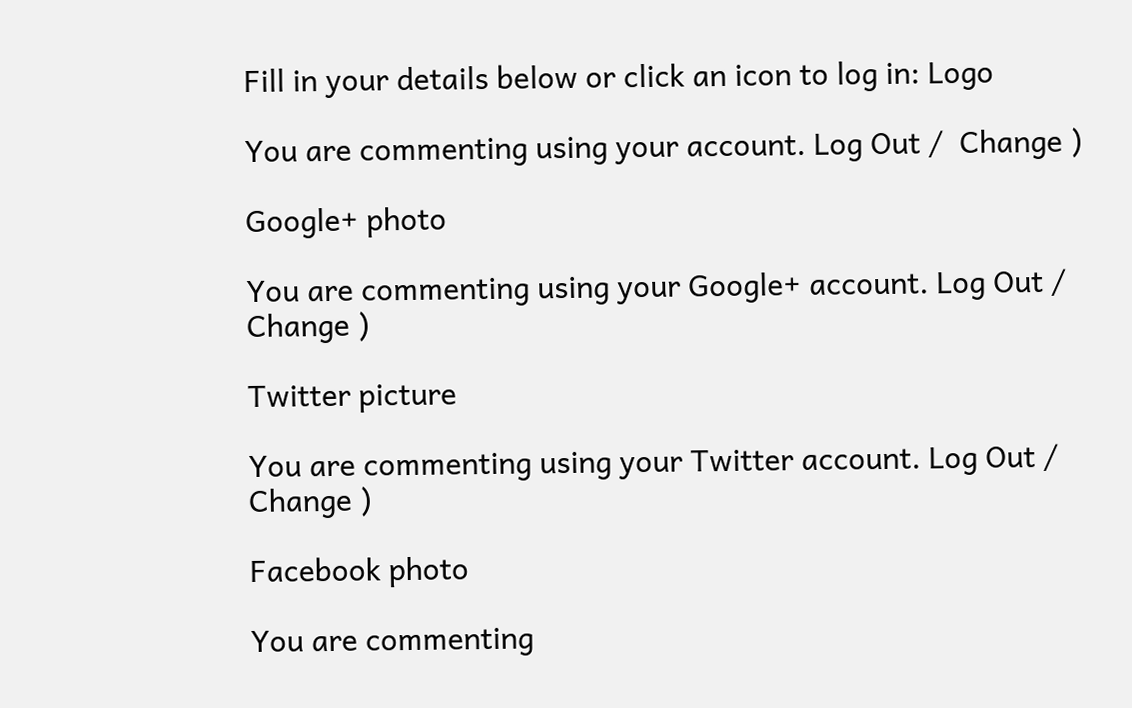Fill in your details below or click an icon to log in: Logo

You are commenting using your account. Log Out /  Change )

Google+ photo

You are commenting using your Google+ account. Log Out /  Change )

Twitter picture

You are commenting using your Twitter account. Log Out /  Change )

Facebook photo

You are commenting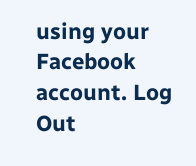using your Facebook account. Log Out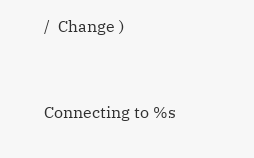/  Change )


Connecting to %s